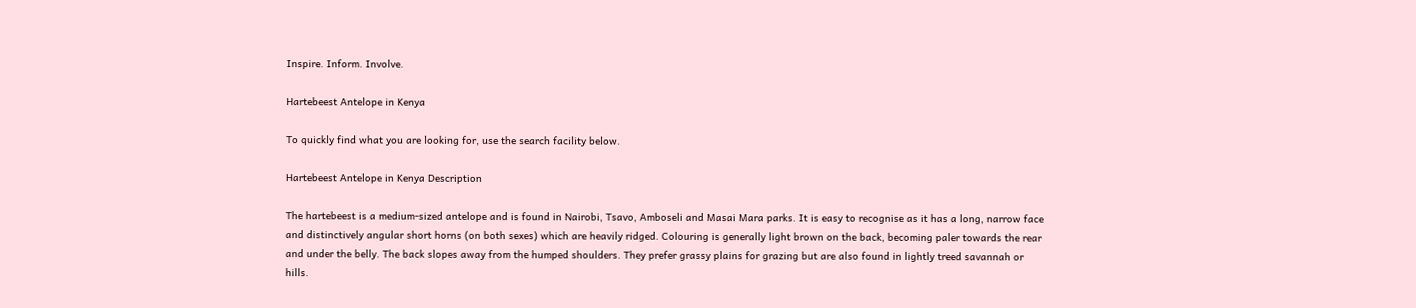Inspire. Inform. Involve.

Hartebeest Antelope in Kenya

To quickly find what you are looking for, use the search facility below.

Hartebeest Antelope in Kenya Description

The hartebeest is a medium-sized antelope and is found in Nairobi, Tsavo, Amboseli and Masai Mara parks. It is easy to recognise as it has a long, narrow face and distinctively angular short horns (on both sexes) which are heavily ridged. Colouring is generally light brown on the back, becoming paler towards the rear and under the belly. The back slopes away from the humped shoulders. They prefer grassy plains for grazing but are also found in lightly treed savannah or hills.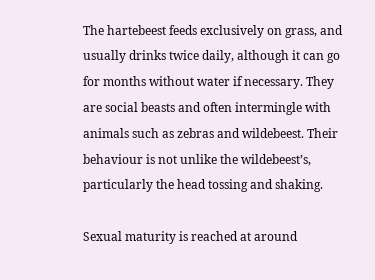The hartebeest feeds exclusively on grass, and usually drinks twice daily, although it can go for months without water if necessary. They are social beasts and often intermingle with animals such as zebras and wildebeest. Their behaviour is not unlike the wildebeest’s, particularly the head tossing and shaking.

Sexual maturity is reached at around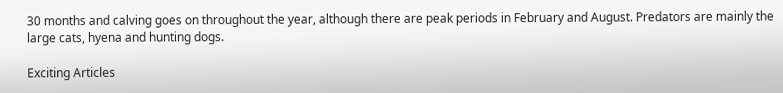30 months and calving goes on throughout the year, although there are peak periods in February and August. Predators are mainly the large cats, hyena and hunting dogs.

Exciting Articles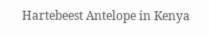Hartebeest Antelope in Kenya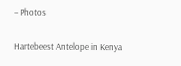– Photos

Hartebeest Antelope in Kenya